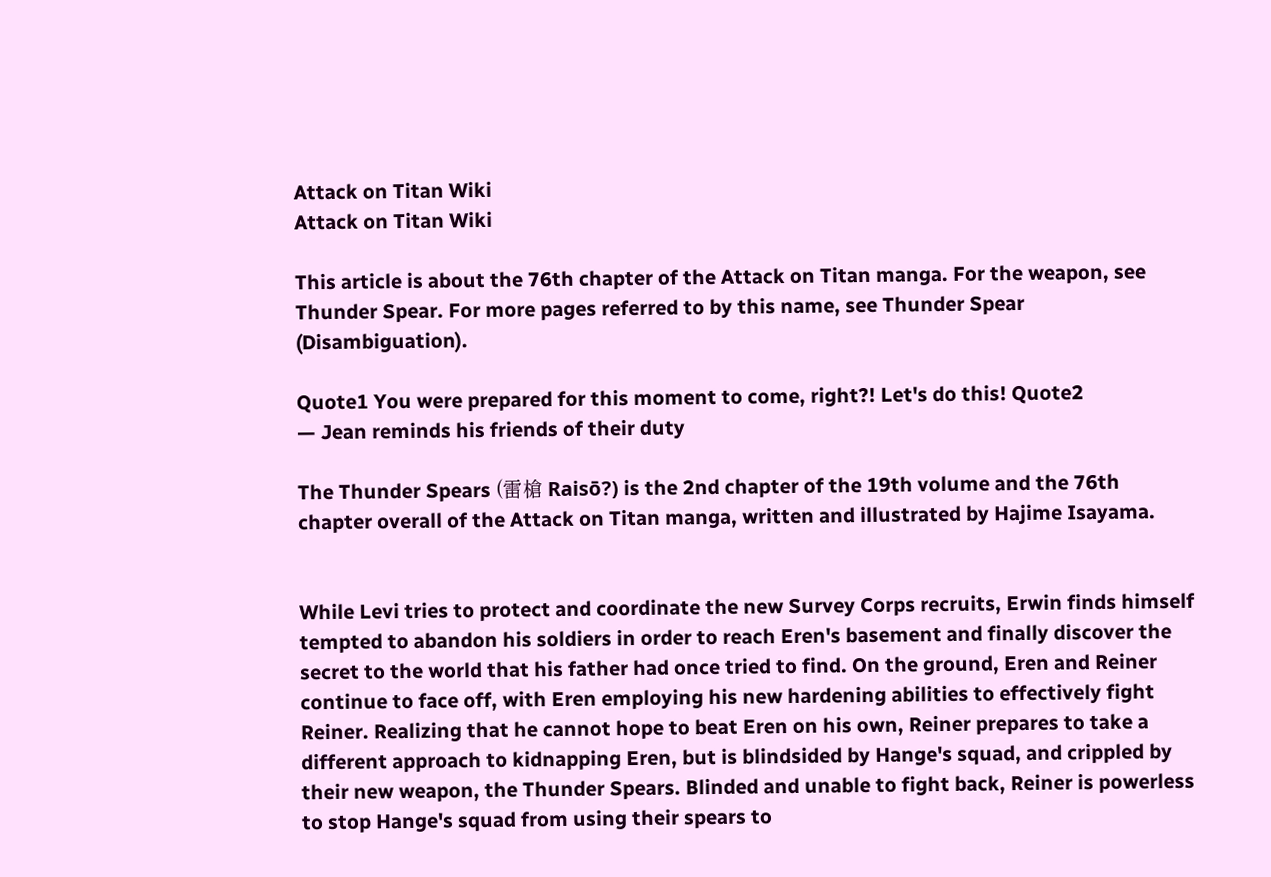Attack on Titan Wiki
Attack on Titan Wiki

This article is about the 76th chapter of the Attack on Titan manga. For the weapon, see Thunder Spear. For more pages referred to by this name, see Thunder Spear (Disambiguation).

Quote1 You were prepared for this moment to come, right?! Let's do this! Quote2
— Jean reminds his friends of their duty

The Thunder Spears (雷槍 Raisō?) is the 2nd chapter of the 19th volume and the 76th chapter overall of the Attack on Titan manga, written and illustrated by Hajime Isayama.


While Levi tries to protect and coordinate the new Survey Corps recruits, Erwin finds himself tempted to abandon his soldiers in order to reach Eren's basement and finally discover the secret to the world that his father had once tried to find. On the ground, Eren and Reiner continue to face off, with Eren employing his new hardening abilities to effectively fight Reiner. Realizing that he cannot hope to beat Eren on his own, Reiner prepares to take a different approach to kidnapping Eren, but is blindsided by Hange's squad, and crippled by their new weapon, the Thunder Spears. Blinded and unable to fight back, Reiner is powerless to stop Hange's squad from using their spears to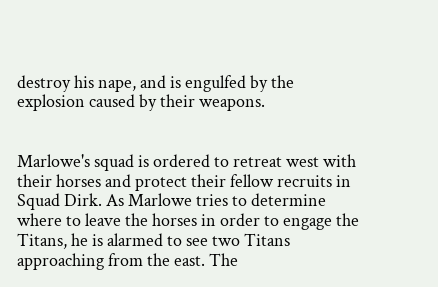destroy his nape, and is engulfed by the explosion caused by their weapons.


Marlowe's squad is ordered to retreat west with their horses and protect their fellow recruits in Squad Dirk. As Marlowe tries to determine where to leave the horses in order to engage the Titans, he is alarmed to see two Titans approaching from the east. The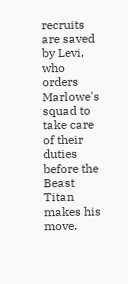recruits are saved by Levi, who orders Marlowe's squad to take care of their duties before the Beast Titan makes his move.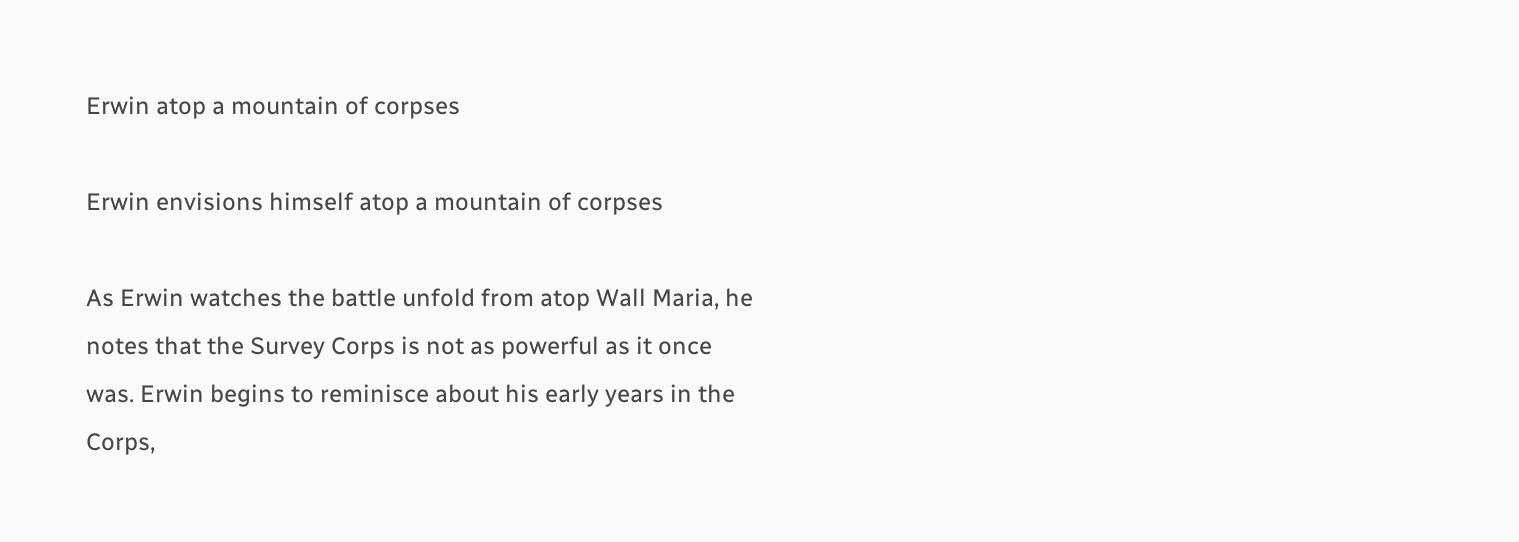Erwin atop a mountain of corpses

Erwin envisions himself atop a mountain of corpses

As Erwin watches the battle unfold from atop Wall Maria, he notes that the Survey Corps is not as powerful as it once was. Erwin begins to reminisce about his early years in the Corps,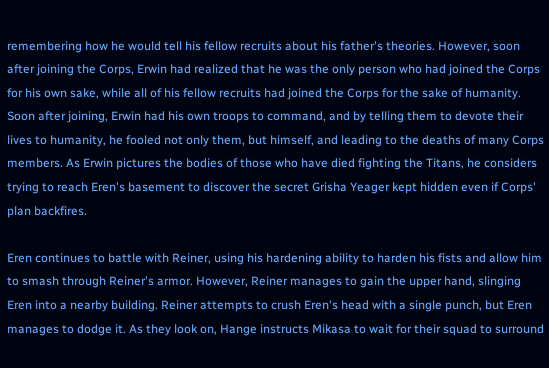remembering how he would tell his fellow recruits about his father's theories. However, soon after joining the Corps, Erwin had realized that he was the only person who had joined the Corps for his own sake, while all of his fellow recruits had joined the Corps for the sake of humanity. Soon after joining, Erwin had his own troops to command, and by telling them to devote their lives to humanity, he fooled not only them, but himself, and leading to the deaths of many Corps members. As Erwin pictures the bodies of those who have died fighting the Titans, he considers trying to reach Eren's basement to discover the secret Grisha Yeager kept hidden even if Corps' plan backfires.

Eren continues to battle with Reiner, using his hardening ability to harden his fists and allow him to smash through Reiner's armor. However, Reiner manages to gain the upper hand, slinging Eren into a nearby building. Reiner attempts to crush Eren's head with a single punch, but Eren manages to dodge it. As they look on, Hange instructs Mikasa to wait for their squad to surround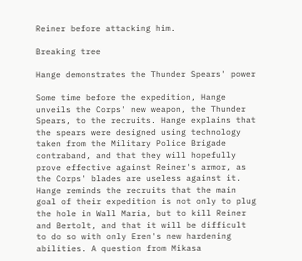Reiner before attacking him.

Breaking tree

Hange demonstrates the Thunder Spears' power

Some time before the expedition, Hange unveils the Corps' new weapon, the Thunder Spears, to the recruits. Hange explains that the spears were designed using technology taken from the Military Police Brigade contraband, and that they will hopefully prove effective against Reiner's armor, as the Corps' blades are useless against it. Hange reminds the recruits that the main goal of their expedition is not only to plug the hole in Wall Maria, but to kill Reiner and Bertolt, and that it will be difficult to do so with only Eren's new hardening abilities. A question from Mikasa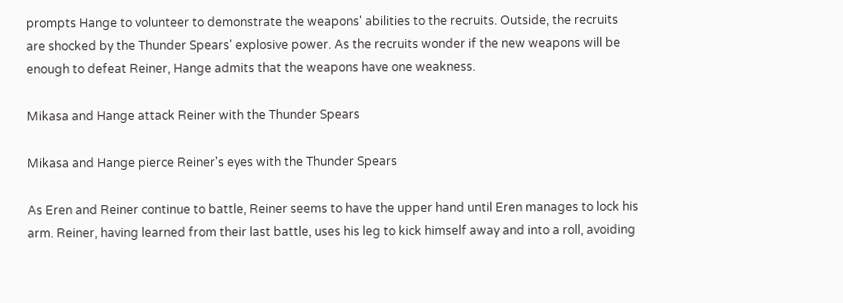prompts Hange to volunteer to demonstrate the weapons' abilities to the recruits. Outside, the recruits are shocked by the Thunder Spears' explosive power. As the recruits wonder if the new weapons will be enough to defeat Reiner, Hange admits that the weapons have one weakness.

Mikasa and Hange attack Reiner with the Thunder Spears

Mikasa and Hange pierce Reiner's eyes with the Thunder Spears

As Eren and Reiner continue to battle, Reiner seems to have the upper hand until Eren manages to lock his arm. Reiner, having learned from their last battle, uses his leg to kick himself away and into a roll, avoiding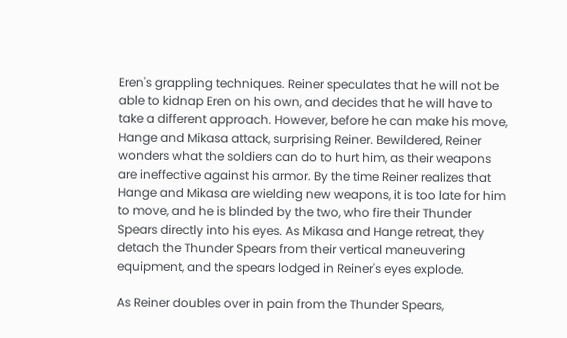Eren's grappling techniques. Reiner speculates that he will not be able to kidnap Eren on his own, and decides that he will have to take a different approach. However, before he can make his move, Hange and Mikasa attack, surprising Reiner. Bewildered, Reiner wonders what the soldiers can do to hurt him, as their weapons are ineffective against his armor. By the time Reiner realizes that Hange and Mikasa are wielding new weapons, it is too late for him to move, and he is blinded by the two, who fire their Thunder Spears directly into his eyes. As Mikasa and Hange retreat, they detach the Thunder Spears from their vertical maneuvering equipment, and the spears lodged in Reiner's eyes explode.

As Reiner doubles over in pain from the Thunder Spears,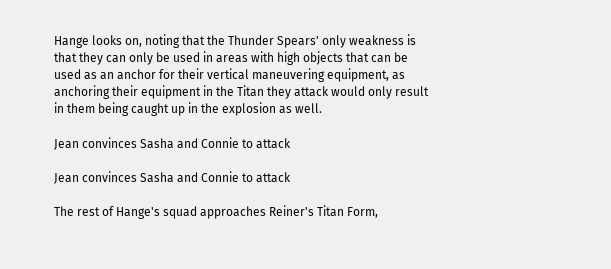Hange looks on, noting that the Thunder Spears' only weakness is that they can only be used in areas with high objects that can be used as an anchor for their vertical maneuvering equipment, as anchoring their equipment in the Titan they attack would only result in them being caught up in the explosion as well.

Jean convinces Sasha and Connie to attack

Jean convinces Sasha and Connie to attack

The rest of Hange's squad approaches Reiner's Titan Form,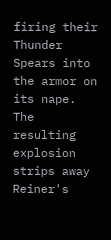firing their Thunder Spears into the armor on its nape. The resulting explosion strips away Reiner's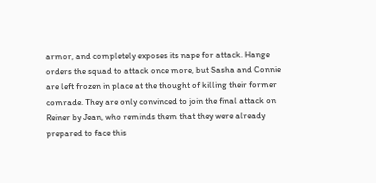armor, and completely exposes its nape for attack. Hange orders the squad to attack once more, but Sasha and Connie are left frozen in place at the thought of killing their former comrade. They are only convinced to join the final attack on Reiner by Jean, who reminds them that they were already prepared to face this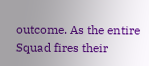outcome. As the entire Squad fires their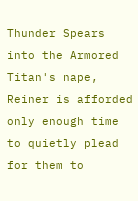Thunder Spears into the Armored Titan's nape, Reiner is afforded only enough time to quietly plead for them to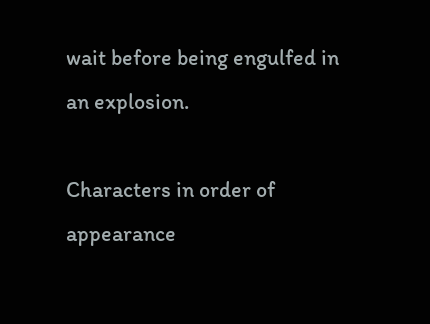wait before being engulfed in an explosion.

Characters in order of appearance